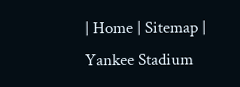| Home | Sitemap |
Yankee Stadium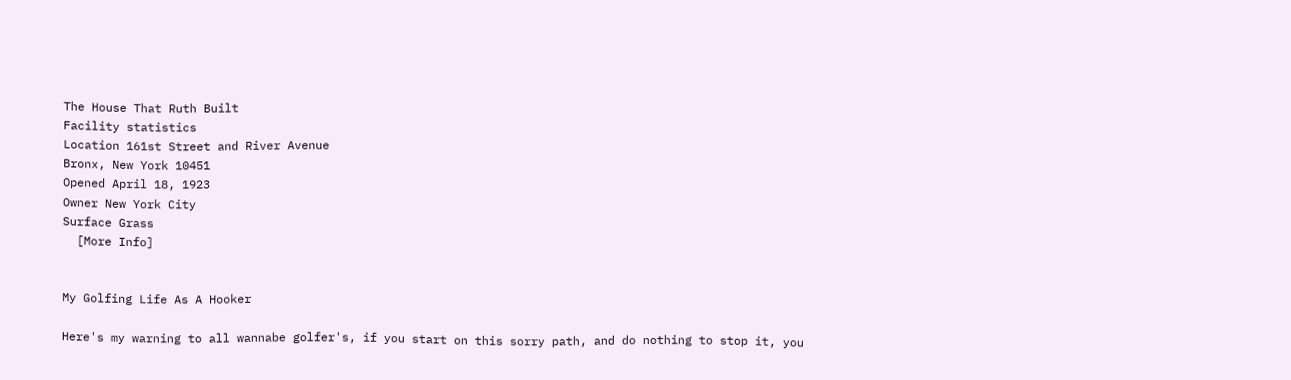The House That Ruth Built
Facility statistics
Location 161st Street and River Avenue
Bronx, New York 10451
Opened April 18, 1923
Owner New York City
Surface Grass
  [More Info]


My Golfing Life As A Hooker

Here's my warning to all wannabe golfer's, if you start on this sorry path, and do nothing to stop it, you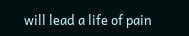will lead a life of pain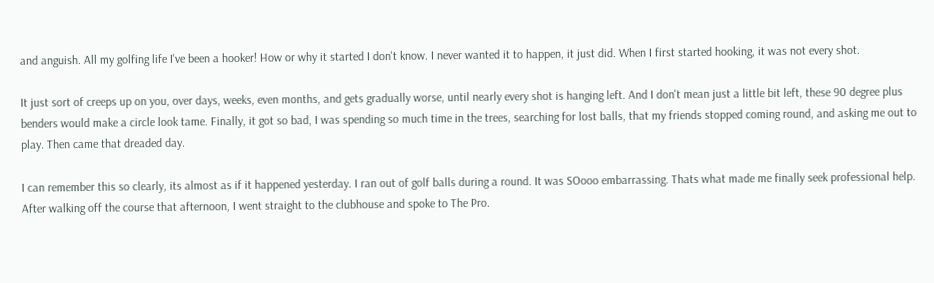and anguish. All my golfing life I've been a hooker! How or why it started I don't know. I never wanted it to happen, it just did. When I first started hooking, it was not every shot.

It just sort of creeps up on you, over days, weeks, even months, and gets gradually worse, until nearly every shot is hanging left. And I don't mean just a little bit left, these 90 degree plus benders would make a circle look tame. Finally, it got so bad, I was spending so much time in the trees, searching for lost balls, that my friends stopped coming round, and asking me out to play. Then came that dreaded day.

I can remember this so clearly, its almost as if it happened yesterday. I ran out of golf balls during a round. It was SOooo embarrassing. Thats what made me finally seek professional help. After walking off the course that afternoon, I went straight to the clubhouse and spoke to The Pro.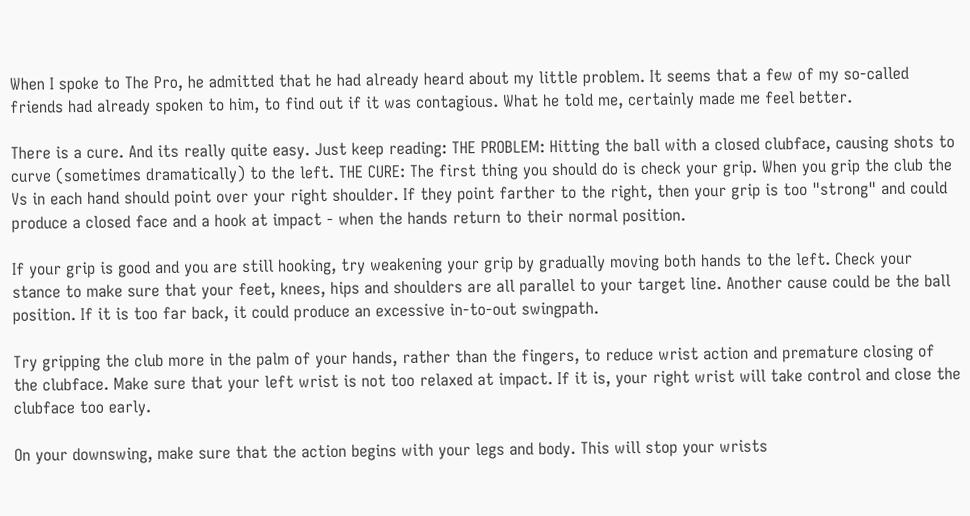When I spoke to The Pro, he admitted that he had already heard about my little problem. It seems that a few of my so-called friends had already spoken to him, to find out if it was contagious. What he told me, certainly made me feel better.

There is a cure. And its really quite easy. Just keep reading: THE PROBLEM: Hitting the ball with a closed clubface, causing shots to curve (sometimes dramatically) to the left. THE CURE: The first thing you should do is check your grip. When you grip the club the Vs in each hand should point over your right shoulder. If they point farther to the right, then your grip is too "strong" and could produce a closed face and a hook at impact - when the hands return to their normal position.

If your grip is good and you are still hooking, try weakening your grip by gradually moving both hands to the left. Check your stance to make sure that your feet, knees, hips and shoulders are all parallel to your target line. Another cause could be the ball position. If it is too far back, it could produce an excessive in-to-out swingpath.

Try gripping the club more in the palm of your hands, rather than the fingers, to reduce wrist action and premature closing of the clubface. Make sure that your left wrist is not too relaxed at impact. If it is, your right wrist will take control and close the clubface too early.

On your downswing, make sure that the action begins with your legs and body. This will stop your wrists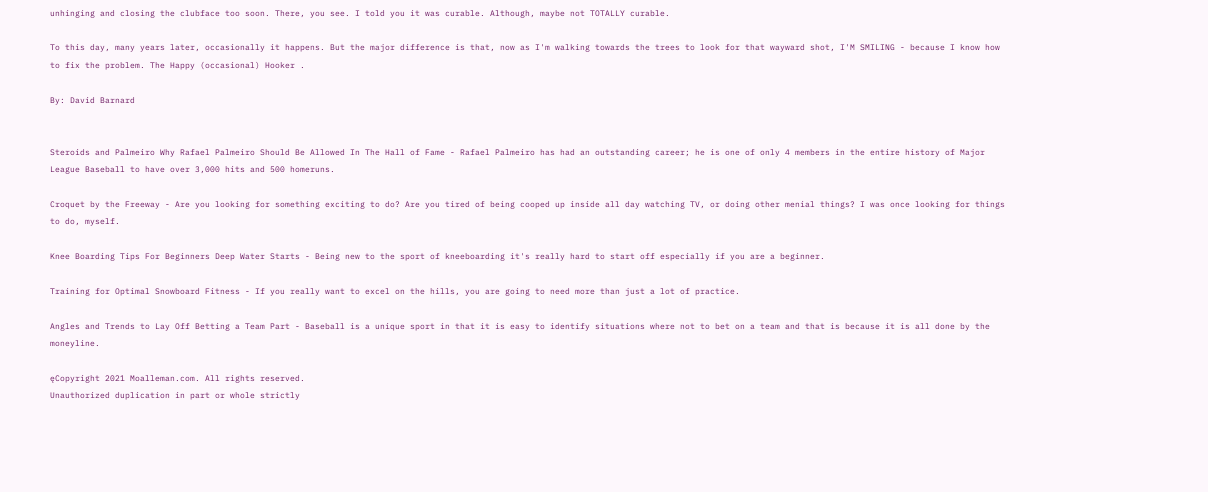unhinging and closing the clubface too soon. There, you see. I told you it was curable. Although, maybe not TOTALLY curable.

To this day, many years later, occasionally it happens. But the major difference is that, now as I'm walking towards the trees to look for that wayward shot, I'M SMILING - because I know how to fix the problem. The Happy (occasional) Hooker .

By: David Barnard


Steroids and Palmeiro Why Rafael Palmeiro Should Be Allowed In The Hall of Fame - Rafael Palmeiro has had an outstanding career; he is one of only 4 members in the entire history of Major League Baseball to have over 3,000 hits and 500 homeruns.

Croquet by the Freeway - Are you looking for something exciting to do? Are you tired of being cooped up inside all day watching TV, or doing other menial things? I was once looking for things to do, myself.

Knee Boarding Tips For Beginners Deep Water Starts - Being new to the sport of kneeboarding it's really hard to start off especially if you are a beginner.

Training for Optimal Snowboard Fitness - If you really want to excel on the hills, you are going to need more than just a lot of practice.

Angles and Trends to Lay Off Betting a Team Part - Baseball is a unique sport in that it is easy to identify situations where not to bet on a team and that is because it is all done by the moneyline.

ęCopyright 2021 Moalleman.com. All rights reserved.
Unauthorized duplication in part or whole strictly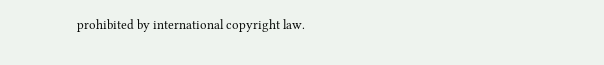prohibited by international copyright law.